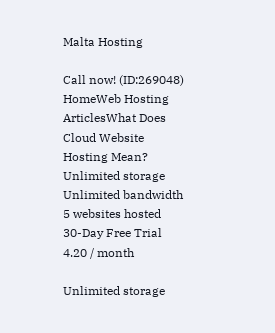Malta Hosting

Call now! (ID:269048)
HomeWeb Hosting ArticlesWhat Does Cloud Website Hosting Mean?
Unlimited storage
Unlimited bandwidth
5 websites hosted
30-Day Free Trial
4.20 / month

Unlimited storage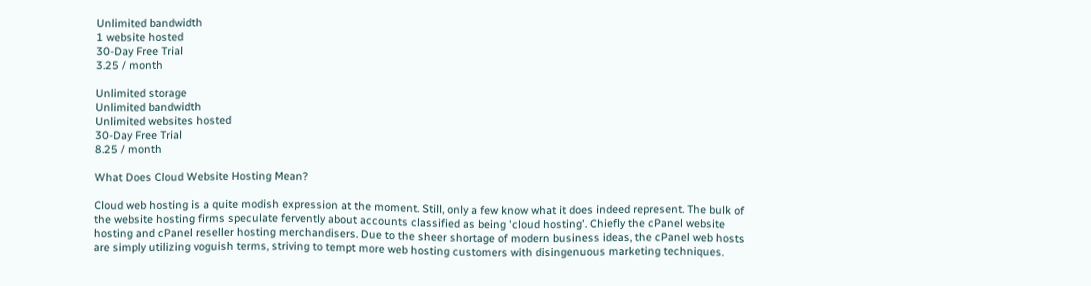Unlimited bandwidth
1 website hosted
30-Day Free Trial
3.25 / month

Unlimited storage
Unlimited bandwidth
Unlimited websites hosted
30-Day Free Trial
8.25 / month

What Does Cloud Website Hosting Mean?

Cloud web hosting is a quite modish expression at the moment. Still, only a few know what it does indeed represent. The bulk of the website hosting firms speculate fervently about accounts classified as being 'cloud hosting'. Chiefly the cPanel website hosting and cPanel reseller hosting merchandisers. Due to the sheer shortage of modern business ideas, the cPanel web hosts are simply utilizing voguish terms, striving to tempt more web hosting customers with disingenuous marketing techniques.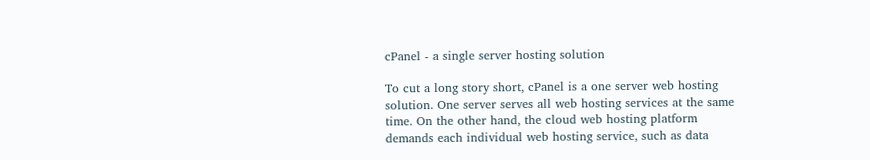cPanel - a single server hosting solution

To cut a long story short, cPanel is a one server web hosting solution. One server serves all web hosting services at the same time. On the other hand, the cloud web hosting platform demands each individual web hosting service, such as data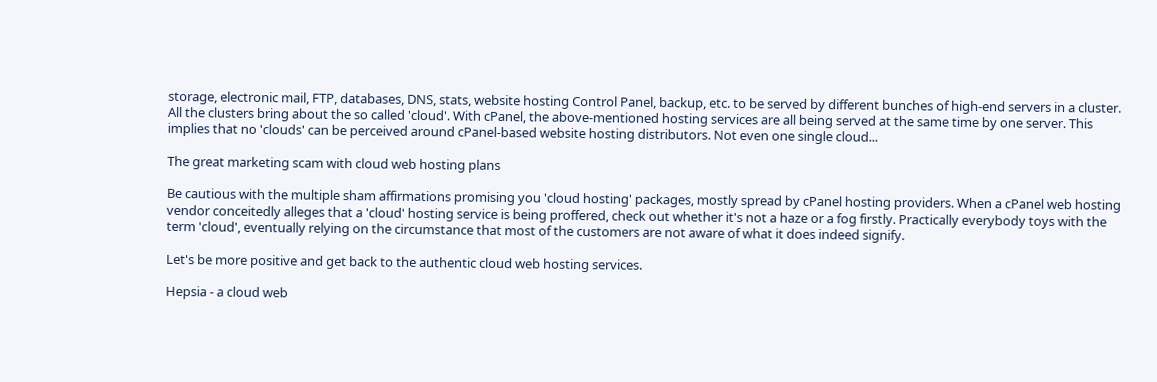storage, electronic mail, FTP, databases, DNS, stats, website hosting Control Panel, backup, etc. to be served by different bunches of high-end servers in a cluster. All the clusters bring about the so called 'cloud'. With cPanel, the above-mentioned hosting services are all being served at the same time by one server. This implies that no 'clouds' can be perceived around cPanel-based website hosting distributors. Not even one single cloud...

The great marketing scam with cloud web hosting plans

Be cautious with the multiple sham affirmations promising you 'cloud hosting' packages, mostly spread by cPanel hosting providers. When a cPanel web hosting vendor conceitedly alleges that a 'cloud' hosting service is being proffered, check out whether it's not a haze or a fog firstly. Practically everybody toys with the term 'cloud', eventually relying on the circumstance that most of the customers are not aware of what it does indeed signify.

Let's be more positive and get back to the authentic cloud web hosting services.

Hepsia - a cloud web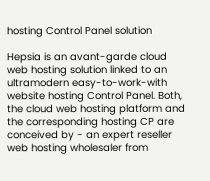hosting Control Panel solution

Hepsia is an avant-garde cloud web hosting solution linked to an ultramodern easy-to-work-with website hosting Control Panel. Both, the cloud web hosting platform and the corresponding hosting CP are conceived by - an expert reseller web hosting wholesaler from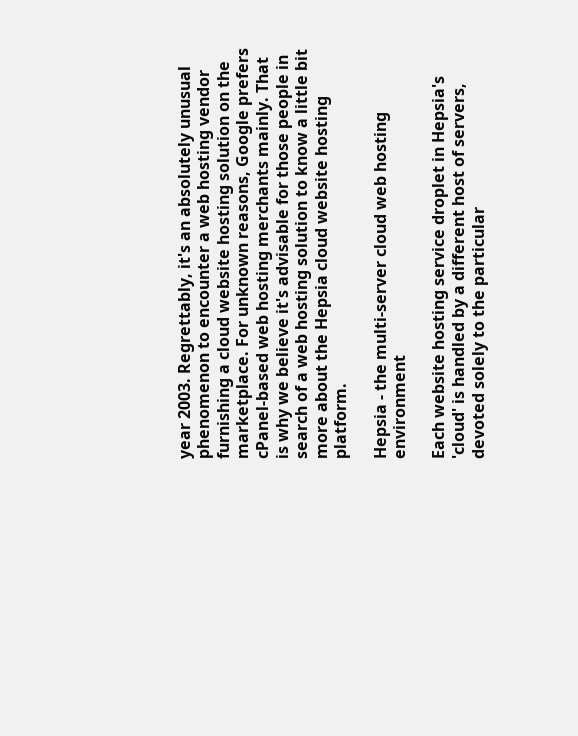year 2003. Regrettably, it's an absolutely unusual phenomenon to encounter a web hosting vendor furnishing a cloud website hosting solution on the marketplace. For unknown reasons, Google prefers cPanel-based web hosting merchants mainly. That is why we believe it's advisable for those people in search of a web hosting solution to know a little bit more about the Hepsia cloud website hosting platform.

Hepsia - the multi-server cloud web hosting environment

Each website hosting service droplet in Hepsia's 'cloud' is handled by a different host of servers, devoted solely to the particular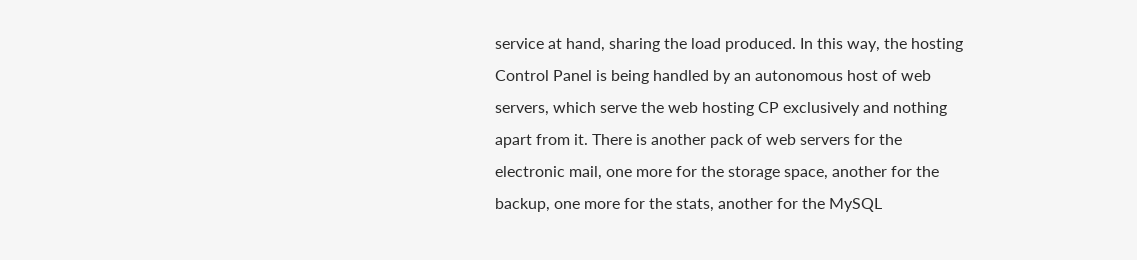service at hand, sharing the load produced. In this way, the hosting Control Panel is being handled by an autonomous host of web servers, which serve the web hosting CP exclusively and nothing apart from it. There is another pack of web servers for the electronic mail, one more for the storage space, another for the backup, one more for the stats, another for the MySQL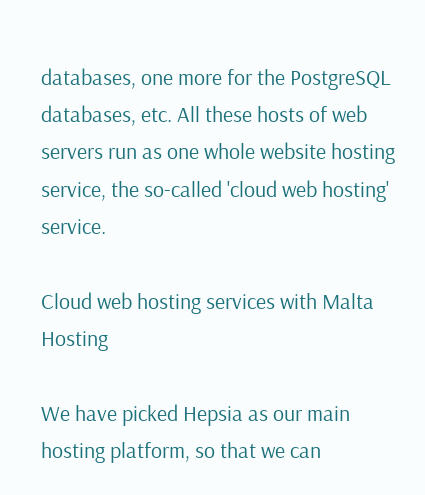databases, one more for the PostgreSQL databases, etc. All these hosts of web servers run as one whole website hosting service, the so-called 'cloud web hosting' service.

Cloud web hosting services with Malta Hosting

We have picked Hepsia as our main hosting platform, so that we can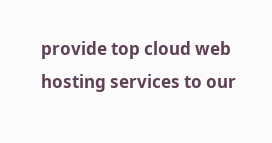provide top cloud web hosting services to our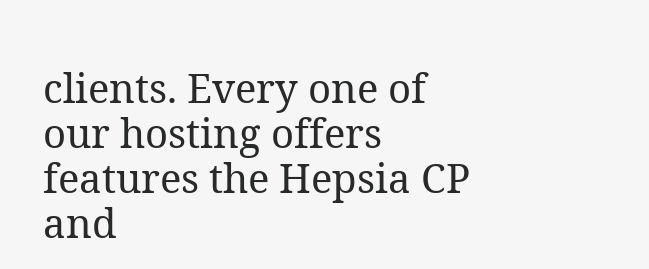clients. Every one of our hosting offers features the Hepsia CP and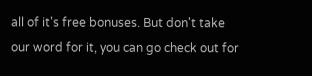all of it's free bonuses. But don't take our word for it, you can go check out for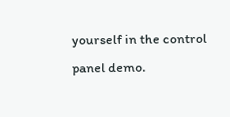yourself in the control panel demo.